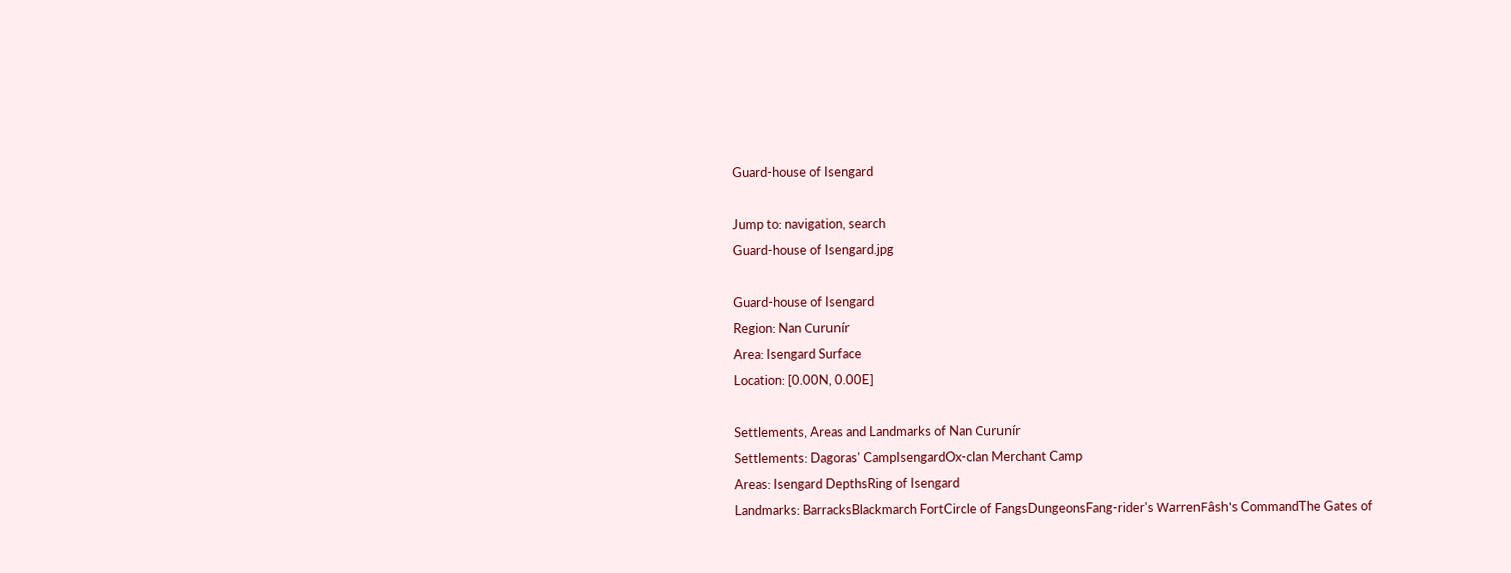Guard-house of Isengard

Jump to: navigation, search
Guard-house of Isengard.jpg

Guard-house of Isengard
Region: Nan Curunír
Area: Isengard Surface
Location: [0.00N, 0.00E]

Settlements, Areas and Landmarks of Nan Curunír
Settlements: Dagoras' CampIsengardOx-clan Merchant Camp
Areas: Isengard DepthsRing of Isengard
Landmarks: BarracksBlackmarch FortCircle of FangsDungeonsFang-rider's WarrenFâsh's CommandThe Gates of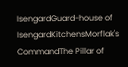IsengardGuard-house of IsengardKitchensMorflak's CommandThe Pillar of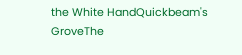the White HandQuickbeam's GroveThe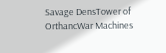Savage DensTower of OrthancWar Machines